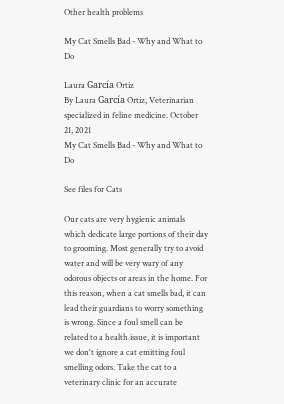Other health problems

My Cat Smells Bad - Why and What to Do

Laura García Ortiz
By Laura García Ortiz, Veterinarian specialized in feline medicine. October 21, 2021
My Cat Smells Bad - Why and What to Do

See files for Cats

Our cats are very hygienic animals which dedicate large portions of their day to grooming. Most generally try to avoid water and will be very wary of any odorous objects or areas in the home. For this reason, when a cat smells bad, it can lead their guardians to worry something is wrong. Since a foul smell can be related to a health issue, it is important we don't ignore a cat emitting foul smelling odors. Take the cat to a veterinary clinic for an accurate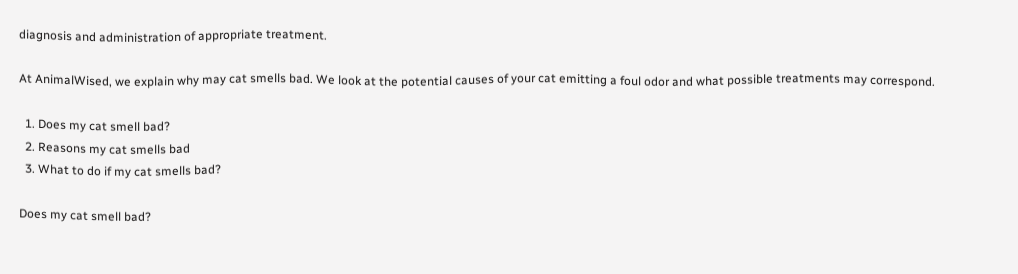diagnosis and administration of appropriate treatment.

At AnimalWised, we explain why may cat smells bad. We look at the potential causes of your cat emitting a foul odor and what possible treatments may correspond.

  1. Does my cat smell bad?
  2. Reasons my cat smells bad
  3. What to do if my cat smells bad?

Does my cat smell bad?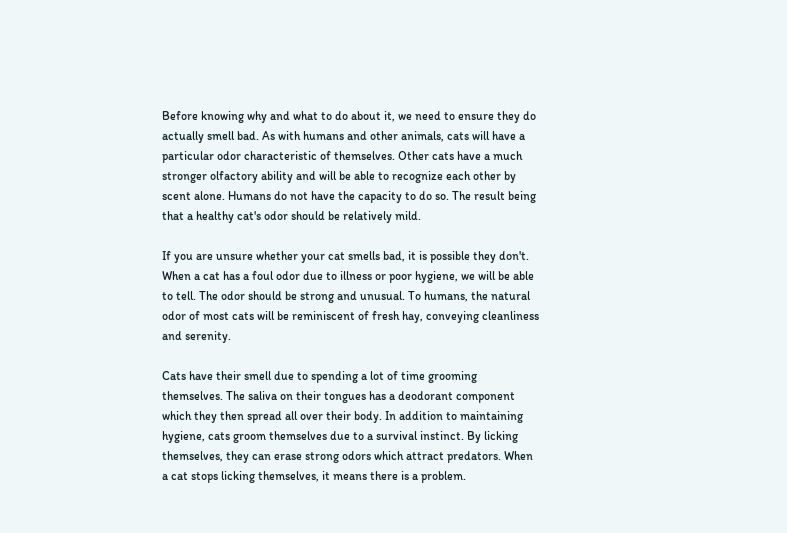Before knowing why and what to do about it, we need to ensure they do actually smell bad. As with humans and other animals, cats will have a particular odor characteristic of themselves. Other cats have a much stronger olfactory ability and will be able to recognize each other by scent alone. Humans do not have the capacity to do so. The result being that a healthy cat's odor should be relatively mild.

If you are unsure whether your cat smells bad, it is possible they don't. When a cat has a foul odor due to illness or poor hygiene, we will be able to tell. The odor should be strong and unusual. To humans, the natural odor of most cats will be reminiscent of fresh hay, conveying cleanliness and serenity.

Cats have their smell due to spending a lot of time grooming themselves. The saliva on their tongues has a deodorant component which they then spread all over their body. In addition to maintaining hygiene, cats groom themselves due to a survival instinct. By licking themselves, they can erase strong odors which attract predators. When a cat stops licking themselves, it means there is a problem.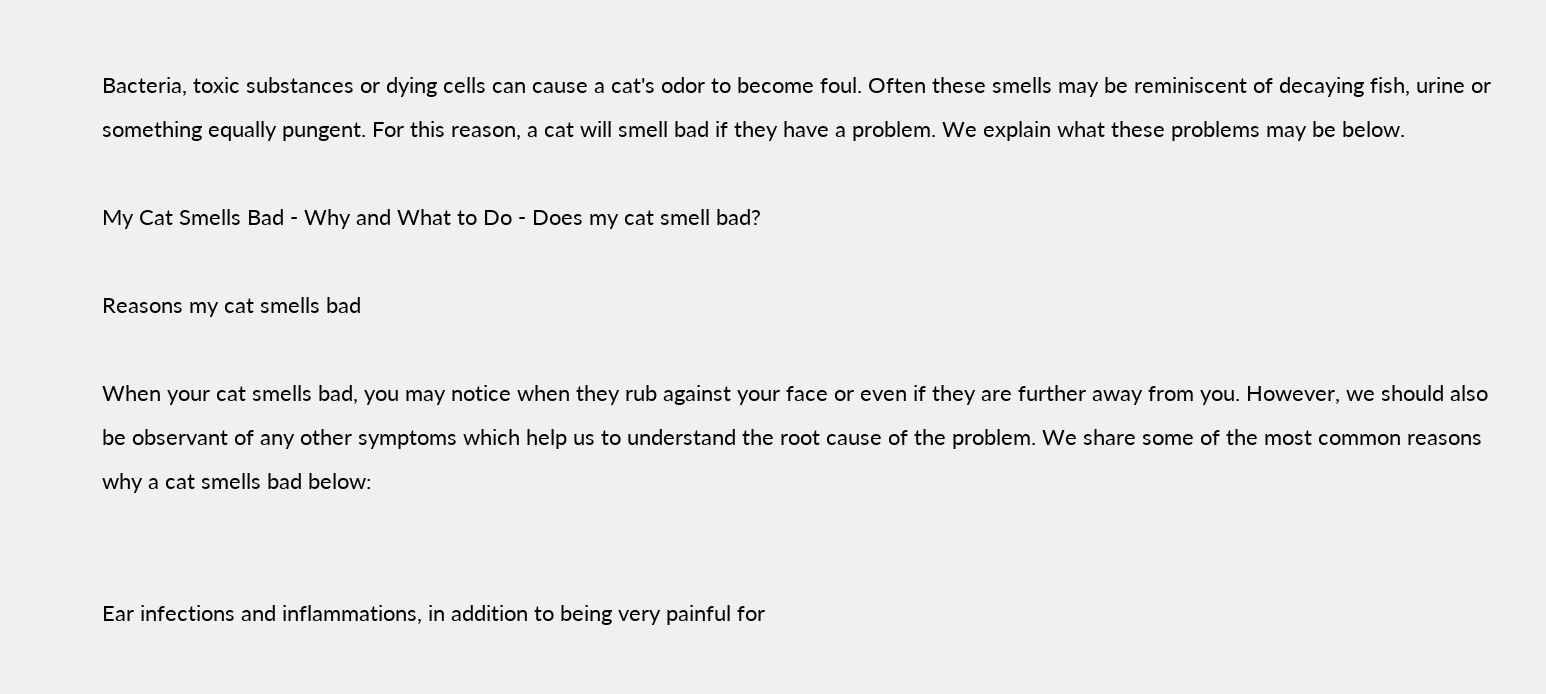Bacteria, toxic substances or dying cells can cause a cat's odor to become foul. Often these smells may be reminiscent of decaying fish, urine or something equally pungent. For this reason, a cat will smell bad if they have a problem. We explain what these problems may be below.

My Cat Smells Bad - Why and What to Do - Does my cat smell bad?

Reasons my cat smells bad

When your cat smells bad, you may notice when they rub against your face or even if they are further away from you. However, we should also be observant of any other symptoms which help us to understand the root cause of the problem. We share some of the most common reasons why a cat smells bad below:


Ear infections and inflammations, in addition to being very painful for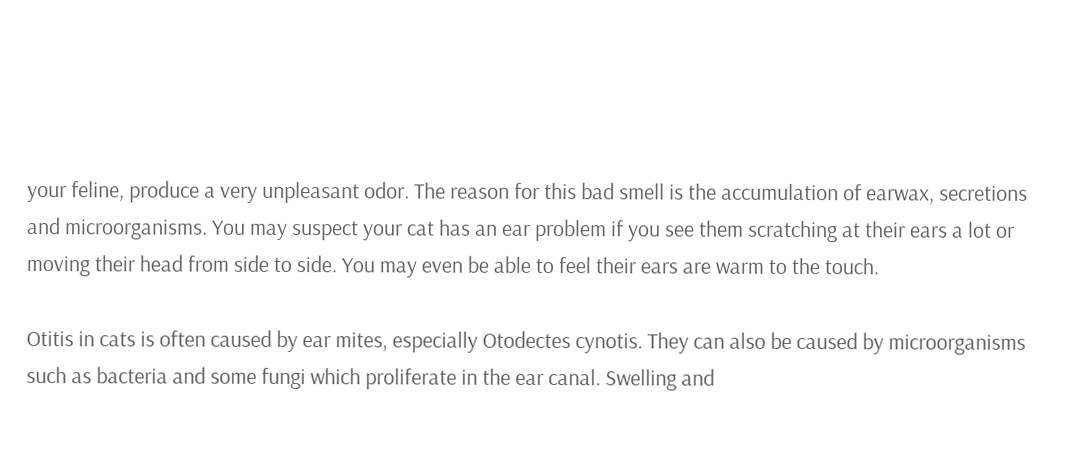your feline, produce a very unpleasant odor. The reason for this bad smell is the accumulation of earwax, secretions and microorganisms. You may suspect your cat has an ear problem if you see them scratching at their ears a lot or moving their head from side to side. You may even be able to feel their ears are warm to the touch.

Otitis in cats is often caused by ear mites, especially Otodectes cynotis. They can also be caused by microorganisms such as bacteria and some fungi which proliferate in the ear canal. Swelling and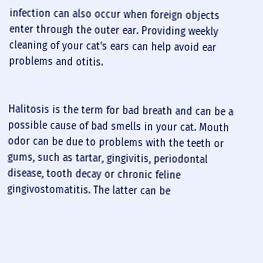infection can also occur when foreign objects enter through the outer ear. Providing weekly cleaning of your cat's ears can help avoid ear problems and otitis.


Halitosis is the term for bad breath and can be a possible cause of bad smells in your cat. Mouth odor can be due to problems with the teeth or gums, such as tartar, gingivitis, periodontal disease, tooth decay or chronic feline gingivostomatitis. The latter can be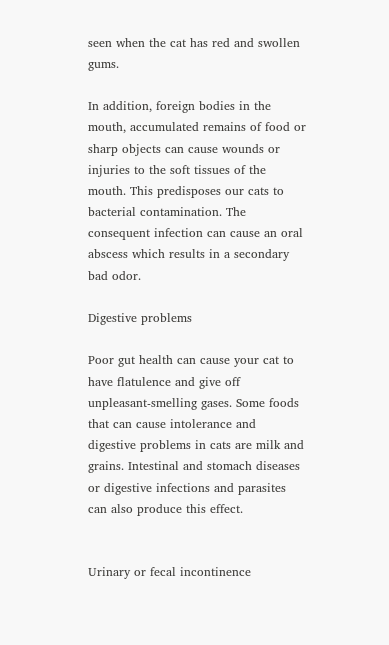seen when the cat has red and swollen gums.

In addition, foreign bodies in the mouth, accumulated remains of food or sharp objects can cause wounds or injuries to the soft tissues of the mouth. This predisposes our cats to bacterial contamination. The consequent infection can cause an oral abscess which results in a secondary bad odor.

Digestive problems

Poor gut health can cause your cat to have flatulence and give off unpleasant-smelling gases. Some foods that can cause intolerance and digestive problems in cats are milk and grains. Intestinal and stomach diseases or digestive infections and parasites can also produce this effect.


Urinary or fecal incontinence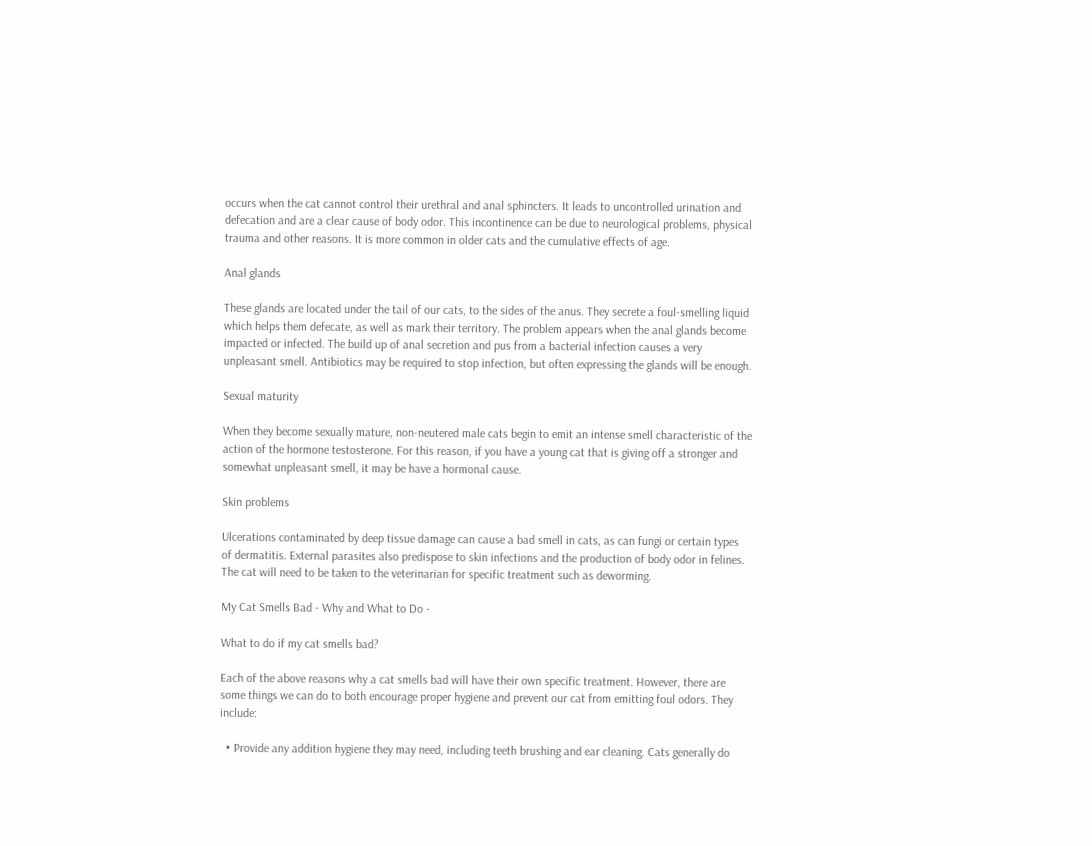occurs when the cat cannot control their urethral and anal sphincters. It leads to uncontrolled urination and defecation and are a clear cause of body odor. This incontinence can be due to neurological problems, physical trauma and other reasons. It is more common in older cats and the cumulative effects of age.

Anal glands

These glands are located under the tail of our cats, to the sides of the anus. They secrete a foul-smelling liquid which helps them defecate, as well as mark their territory. The problem appears when the anal glands become impacted or infected. The build up of anal secretion and pus from a bacterial infection causes a very unpleasant smell. Antibiotics may be required to stop infection, but often expressing the glands will be enough.

Sexual maturity

When they become sexually mature, non-neutered male cats begin to emit an intense smell characteristic of the action of the hormone testosterone. For this reason, if you have a young cat that is giving off a stronger and somewhat unpleasant smell, it may be have a hormonal cause.

Skin problems

Ulcerations contaminated by deep tissue damage can cause a bad smell in cats, as can fungi or certain types of dermatitis. External parasites also predispose to skin infections and the production of body odor in felines. The cat will need to be taken to the veterinarian for specific treatment such as deworming.

My Cat Smells Bad - Why and What to Do -

What to do if my cat smells bad?

Each of the above reasons why a cat smells bad will have their own specific treatment. However, there are some things we can do to both encourage proper hygiene and prevent our cat from emitting foul odors. They include:

  • Provide any addition hygiene they may need, including teeth brushing and ear cleaning. Cats generally do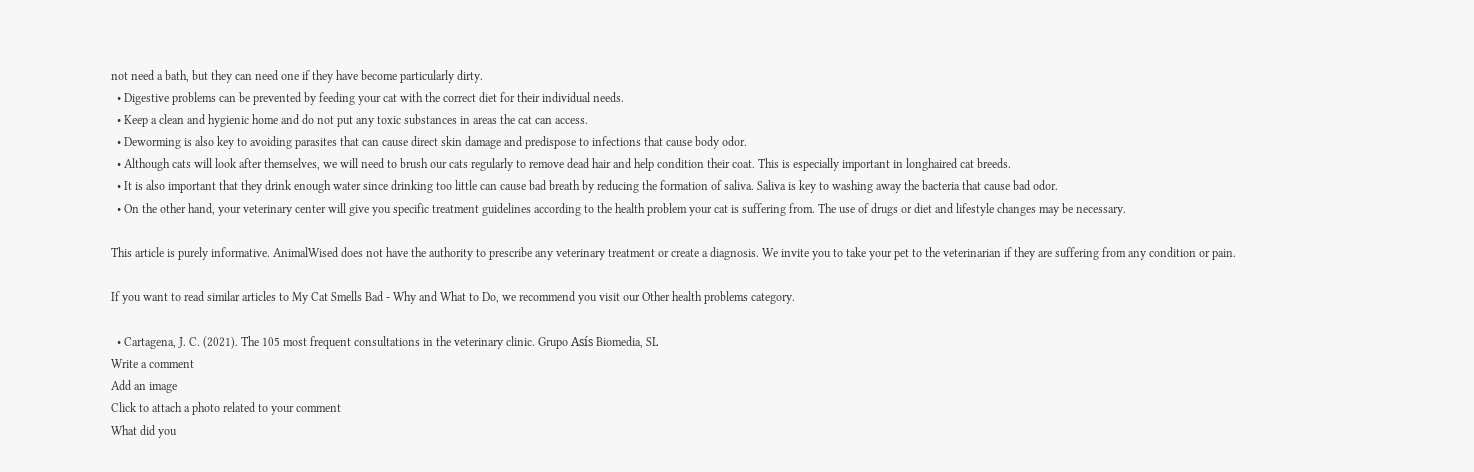not need a bath, but they can need one if they have become particularly dirty.
  • Digestive problems can be prevented by feeding your cat with the correct diet for their individual needs.
  • Keep a clean and hygienic home and do not put any toxic substances in areas the cat can access.
  • Deworming is also key to avoiding parasites that can cause direct skin damage and predispose to infections that cause body odor.
  • Although cats will look after themselves, we will need to brush our cats regularly to remove dead hair and help condition their coat. This is especially important in longhaired cat breeds.
  • It is also important that they drink enough water since drinking too little can cause bad breath by reducing the formation of saliva. Saliva is key to washing away the bacteria that cause bad odor.
  • On the other hand, your veterinary center will give you specific treatment guidelines according to the health problem your cat is suffering from. The use of drugs or diet and lifestyle changes may be necessary.

This article is purely informative. AnimalWised does not have the authority to prescribe any veterinary treatment or create a diagnosis. We invite you to take your pet to the veterinarian if they are suffering from any condition or pain.

If you want to read similar articles to My Cat Smells Bad - Why and What to Do, we recommend you visit our Other health problems category.

  • Cartagena, J. C. (2021). The 105 most frequent consultations in the veterinary clinic. Grupo Asís Biomedia, SL
Write a comment
Add an image
Click to attach a photo related to your comment
What did you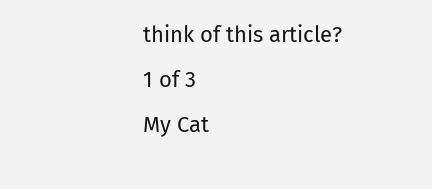think of this article?
1 of 3
My Cat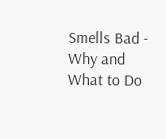Smells Bad - Why and What to Do